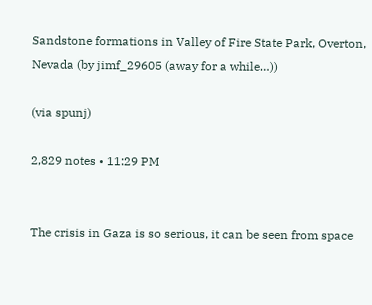Sandstone formations in Valley of Fire State Park, Overton, Nevada (by jimf_29605 (away for a while…))

(via spunj)

2,829 notes • 11:29 PM


The crisis in Gaza is so serious, it can be seen from space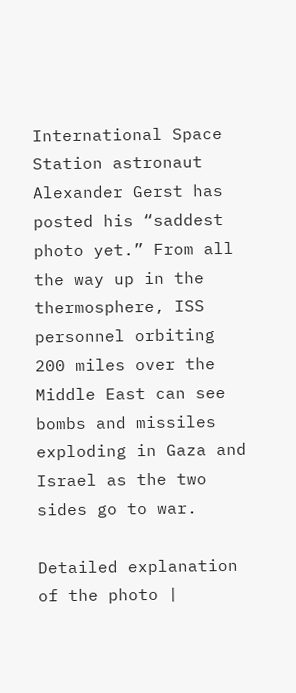International Space Station astronaut Alexander Gerst has posted his “saddest photo yet.” From all the way up in the thermosphere, ISS personnel orbiting 200 miles over the Middle East can see bombs and missiles exploding in Gaza and Israel as the two sides go to war.

Detailed explanation of the photo |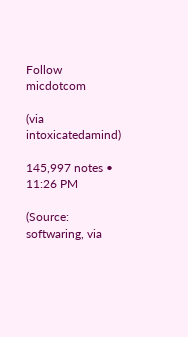Follow micdotcom

(via intoxicatedamind)

145,997 notes • 11:26 PM

(Source: softwaring, via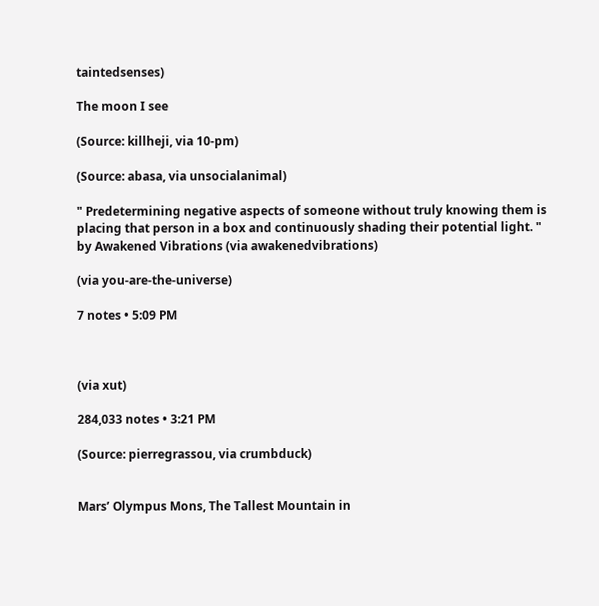taintedsenses)

The moon I see

(Source: killheji, via 10-pm)

(Source: abasa, via unsocialanimal)

" Predetermining negative aspects of someone without truly knowing them is placing that person in a box and continuously shading their potential light. "
by Awakened Vibrations (via awakenedvibrations)

(via you-are-the-universe)

7 notes • 5:09 PM



(via xut)

284,033 notes • 3:21 PM

(Source: pierregrassou, via crumbduck)


Mars’ Olympus Mons, The Tallest Mountain in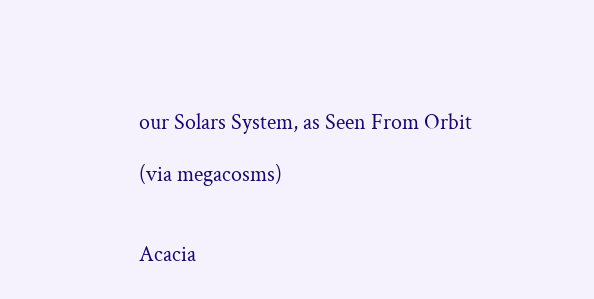our Solars System, as Seen From Orbit

(via megacosms)


Acacia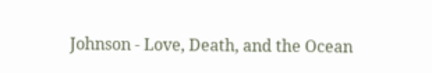Johnson - Love, Death, and the Ocean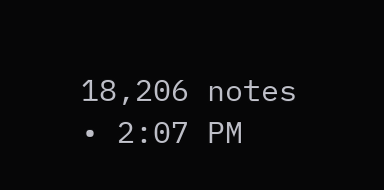18,206 notes • 2:07 PM